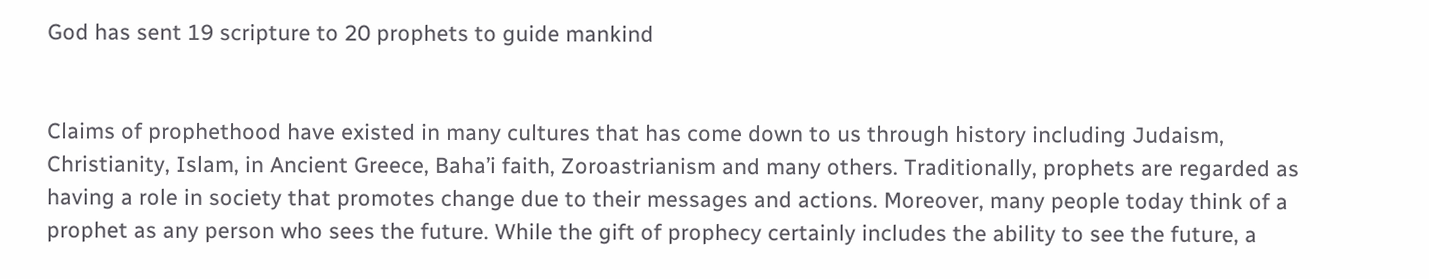God has sent 19 scripture to 20 prophets to guide mankind


Claims of prophethood have existed in many cultures that has come down to us through history including Judaism, Christianity, Islam, in Ancient Greece, Baha’i faith, Zoroastrianism and many others. Traditionally, prophets are regarded as having a role in society that promotes change due to their messages and actions. Moreover, many people today think of a prophet as any person who sees the future. While the gift of prophecy certainly includes the ability to see the future, a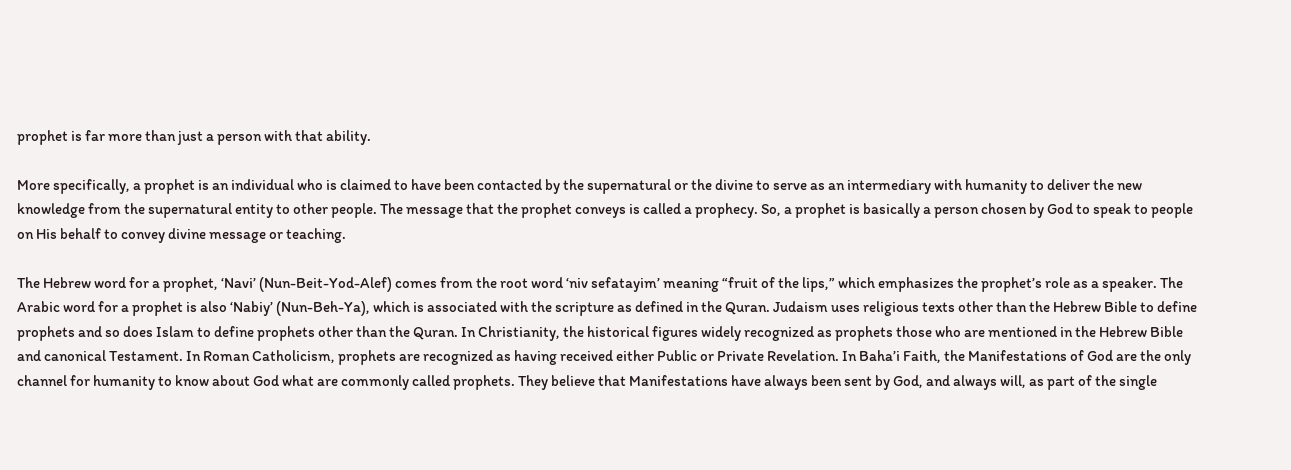prophet is far more than just a person with that ability.

More specifically, a prophet is an individual who is claimed to have been contacted by the supernatural or the divine to serve as an intermediary with humanity to deliver the new knowledge from the supernatural entity to other people. The message that the prophet conveys is called a prophecy. So, a prophet is basically a person chosen by God to speak to people on His behalf to convey divine message or teaching.

The Hebrew word for a prophet, ‘Navi’ (Nun-Beit-Yod-Alef) comes from the root word ‘niv sefatayim’ meaning “fruit of the lips,” which emphasizes the prophet’s role as a speaker. The Arabic word for a prophet is also ‘Nabiy’ (Nun-Beh-Ya), which is associated with the scripture as defined in the Quran. Judaism uses religious texts other than the Hebrew Bible to define prophets and so does Islam to define prophets other than the Quran. In Christianity, the historical figures widely recognized as prophets those who are mentioned in the Hebrew Bible and canonical Testament. In Roman Catholicism, prophets are recognized as having received either Public or Private Revelation. In Baha’i Faith, the Manifestations of God are the only channel for humanity to know about God what are commonly called prophets. They believe that Manifestations have always been sent by God, and always will, as part of the single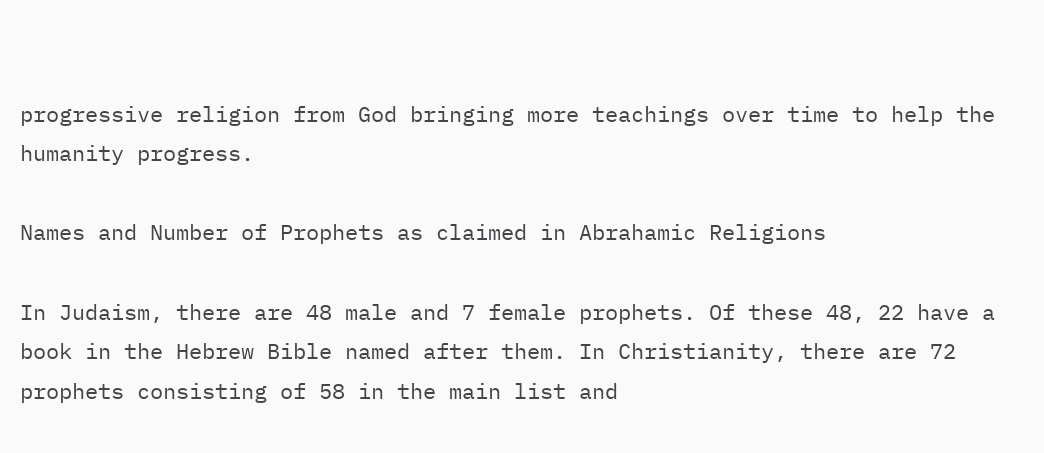progressive religion from God bringing more teachings over time to help the humanity progress.

Names and Number of Prophets as claimed in Abrahamic Religions

In Judaism, there are 48 male and 7 female prophets. Of these 48, 22 have a book in the Hebrew Bible named after them. In Christianity, there are 72 prophets consisting of 58 in the main list and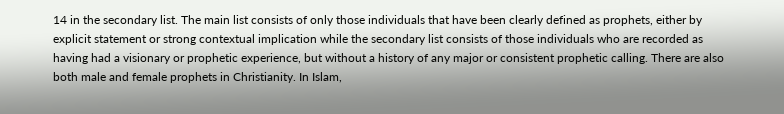14 in the secondary list. The main list consists of only those individuals that have been clearly defined as prophets, either by explicit statement or strong contextual implication while the secondary list consists of those individuals who are recorded as having had a visionary or prophetic experience, but without a history of any major or consistent prophetic calling. There are also both male and female prophets in Christianity. In Islam,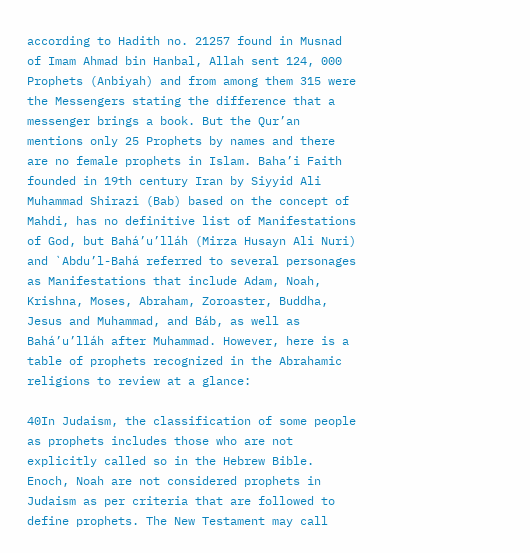according to Hadith no. 21257 found in Musnad of Imam Ahmad bin Hanbal, Allah sent 124, 000 Prophets (Anbiyah) and from among them 315 were the Messengers stating the difference that a messenger brings a book. But the Qur’an mentions only 25 Prophets by names and there are no female prophets in Islam. Baha’i Faith founded in 19th century Iran by Siyyid Ali Muhammad Shirazi (Bab) based on the concept of Mahdi, has no definitive list of Manifestations of God, but Bahá’u’lláh (Mirza Husayn Ali Nuri) and `Abdu’l-Bahá referred to several personages as Manifestations that include Adam, Noah, Krishna, Moses, Abraham, Zoroaster, Buddha, Jesus and Muhammad, and Báb, as well as Bahá’u’lláh after Muhammad. However, here is a table of prophets recognized in the Abrahamic religions to review at a glance:

40In Judaism, the classification of some people as prophets includes those who are not explicitly called so in the Hebrew Bible. Enoch, Noah are not considered prophets in Judaism as per criteria that are followed to define prophets. The New Testament may call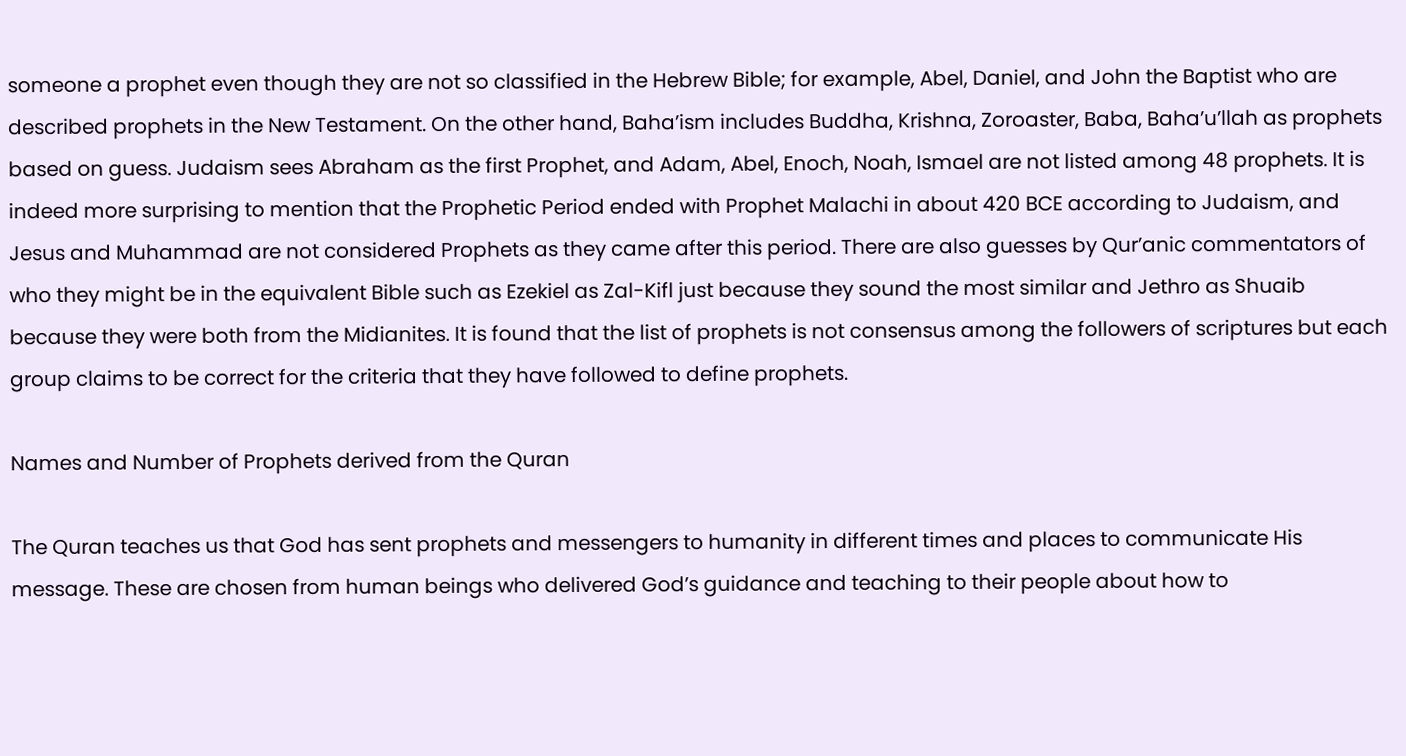someone a prophet even though they are not so classified in the Hebrew Bible; for example, Abel, Daniel, and John the Baptist who are described prophets in the New Testament. On the other hand, Baha’ism includes Buddha, Krishna, Zoroaster, Baba, Baha’u’llah as prophets based on guess. Judaism sees Abraham as the first Prophet, and Adam, Abel, Enoch, Noah, Ismael are not listed among 48 prophets. It is indeed more surprising to mention that the Prophetic Period ended with Prophet Malachi in about 420 BCE according to Judaism, and Jesus and Muhammad are not considered Prophets as they came after this period. There are also guesses by Qur’anic commentators of who they might be in the equivalent Bible such as Ezekiel as Zal-Kifl just because they sound the most similar and Jethro as Shuaib because they were both from the Midianites. It is found that the list of prophets is not consensus among the followers of scriptures but each group claims to be correct for the criteria that they have followed to define prophets.

Names and Number of Prophets derived from the Quran

The Quran teaches us that God has sent prophets and messengers to humanity in different times and places to communicate His message. These are chosen from human beings who delivered God’s guidance and teaching to their people about how to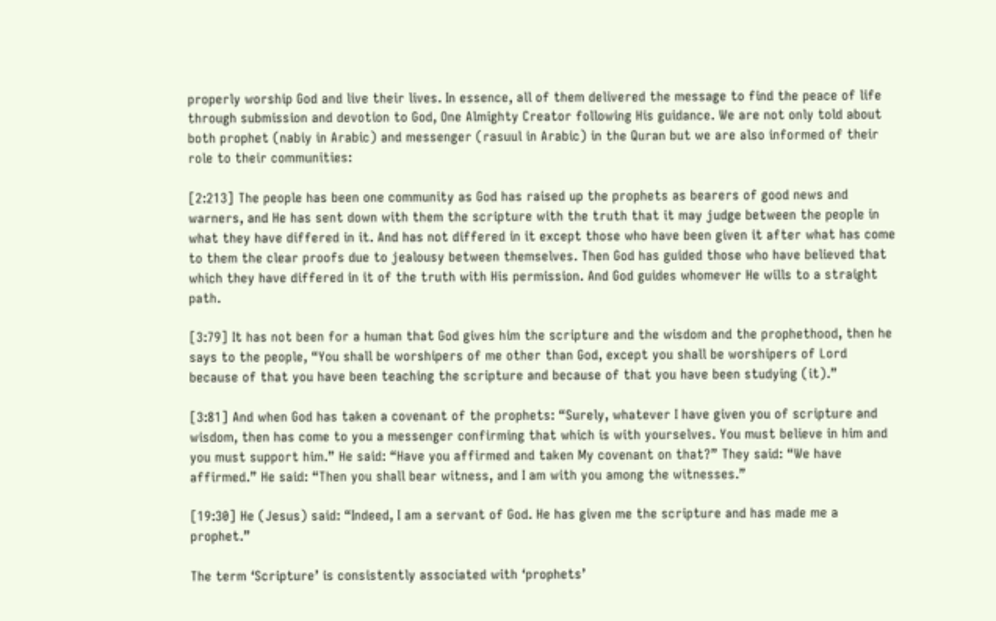properly worship God and live their lives. In essence, all of them delivered the message to find the peace of life through submission and devotion to God, One Almighty Creator following His guidance. We are not only told about both prophet (nabiy in Arabic) and messenger (rasuul in Arabic) in the Quran but we are also informed of their role to their communities:

[2:213] The people has been one community as God has raised up the prophets as bearers of good news and warners, and He has sent down with them the scripture with the truth that it may judge between the people in what they have differed in it. And has not differed in it except those who have been given it after what has come to them the clear proofs due to jealousy between themselves. Then God has guided those who have believed that which they have differed in it of the truth with His permission. And God guides whomever He wills to a straight path.

[3:79] It has not been for a human that God gives him the scripture and the wisdom and the prophethood, then he says to the people, “You shall be worshipers of me other than God, except you shall be worshipers of Lord because of that you have been teaching the scripture and because of that you have been studying (it).”

[3:81] And when God has taken a covenant of the prophets: “Surely, whatever I have given you of scripture and wisdom, then has come to you a messenger confirming that which is with yourselves. You must believe in him and you must support him.” He said: “Have you affirmed and taken My covenant on that?” They said: “We have affirmed.” He said: “Then you shall bear witness, and I am with you among the witnesses.”

[19:30] He (Jesus) said: “Indeed, I am a servant of God. He has given me the scripture and has made me a prophet.”

The term ‘Scripture’ is consistently associated with ‘prophets’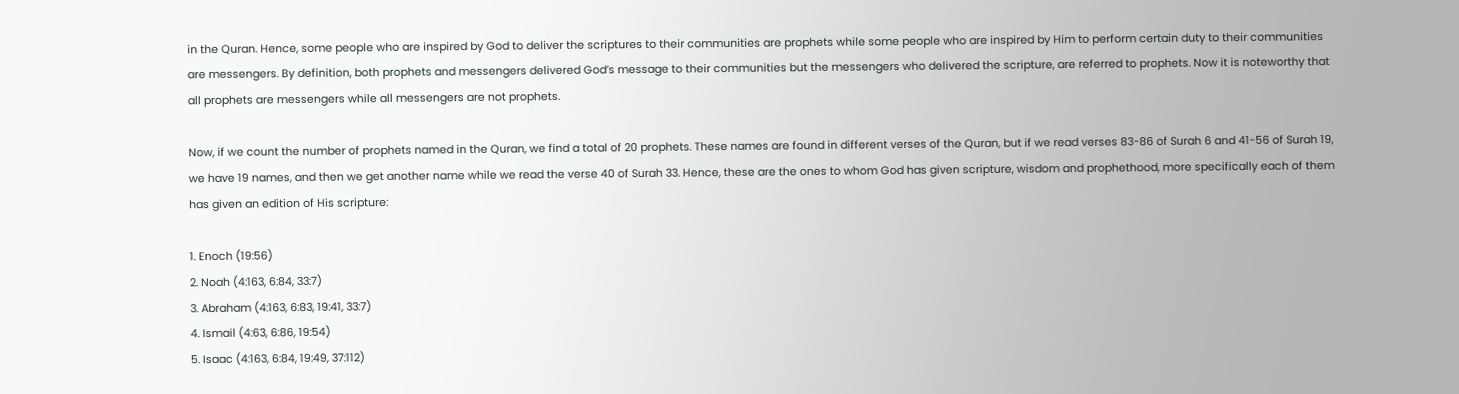in the Quran. Hence, some people who are inspired by God to deliver the scriptures to their communities are prophets while some people who are inspired by Him to perform certain duty to their communities are messengers. By definition, both prophets and messengers delivered God’s message to their communities but the messengers who delivered the scripture, are referred to prophets. Now it is noteworthy that all prophets are messengers while all messengers are not prophets.

Now, if we count the number of prophets named in the Quran, we find a total of 20 prophets. These names are found in different verses of the Quran, but if we read verses 83-86 of Surah 6 and 41-56 of Surah 19, we have 19 names, and then we get another name while we read the verse 40 of Surah 33. Hence, these are the ones to whom God has given scripture, wisdom and prophethood, more specifically each of them has given an edition of His scripture:

1. Enoch (19:56)
2. Noah (4:163, 6:84, 33:7)
3. Abraham (4:163, 6:83, 19:41, 33:7)
4. Ismail (4:63, 6:86, 19:54)
5. Isaac (4:163, 6:84, 19:49, 37:112)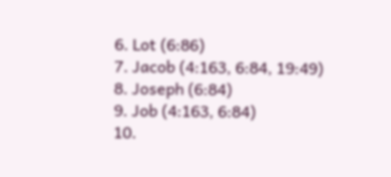6. Lot (6:86)
7. Jacob (4:163, 6:84, 19:49)
8. Joseph (6:84)
9. Job (4:163, 6:84)
10.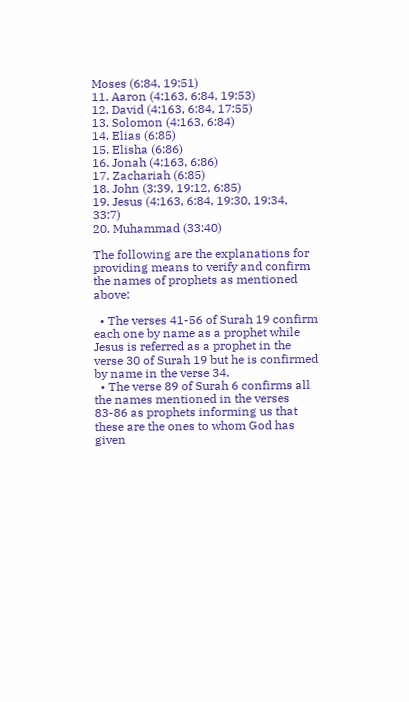Moses (6:84, 19:51)
11. Aaron (4:163, 6:84, 19:53)
12. David (4:163, 6:84, 17:55)
13. Solomon (4:163, 6:84)
14. Elias (6:85)
15. Elisha (6:86)
16. Jonah (4:163, 6:86)
17. Zachariah (6:85)
18. John (3:39, 19:12, 6:85)
19. Jesus (4:163, 6:84, 19:30, 19:34, 33:7)
20. Muhammad (33:40)

The following are the explanations for providing means to verify and confirm the names of prophets as mentioned above:

  • The verses 41-56 of Surah 19 confirm each one by name as a prophet while Jesus is referred as a prophet in the verse 30 of Surah 19 but he is confirmed by name in the verse 34.
  • The verse 89 of Surah 6 confirms all the names mentioned in the verses 83-86 as prophets informing us that these are the ones to whom God has given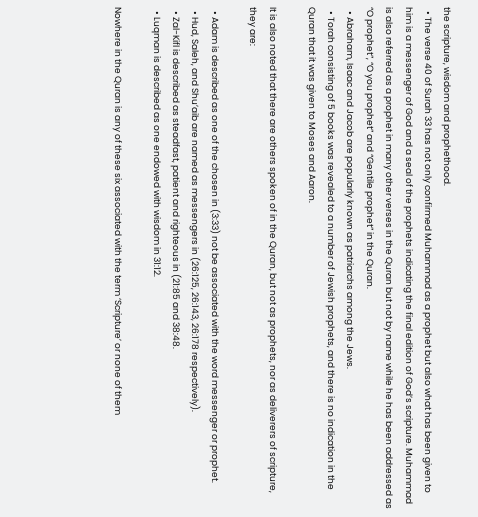the scripture, wisdom and prophethood.
  • The verse 40 of Surah 33 has not only confirmed Muhammad as a prophet but also what has been given to him is a messenger of God and a seal of the prophets indicating the final edition of God’s scripture. Muhammad is also referred as a prophet in many other verses in the Quran but not by name while he has been addressed as “O prophet”, “O you prophet” and “Gentile prophet” in the Quran.
  • Abraham, Isaac and Jacob are popularly known as patriarchs among the Jews.
  • Torah consisting of 5 books was revealed to a number of Jewish prophets, and there is no indication in the Quran that it was given to Moses and Aaron.

It is also noted that there are others spoken of in the Quran, but not as prophets, nor as deliverers of scripture, they are:

  • Adam is described as one of the chosen in (3:33) not be associated with the word messenger or prophet.
  • Hud, Saleh, and Shu’aib are named as messengers in (26:125, 26:143, 26:178 respectively).
  • Zal-Kifl is described as steadfast, patient and righteous in (21:85 and 38:48.
  • Luqman is described as one endowed with wisdom in 31:12.

Nowhere in the Quran is any of these six associated with the term ‘Scripture’ or none of them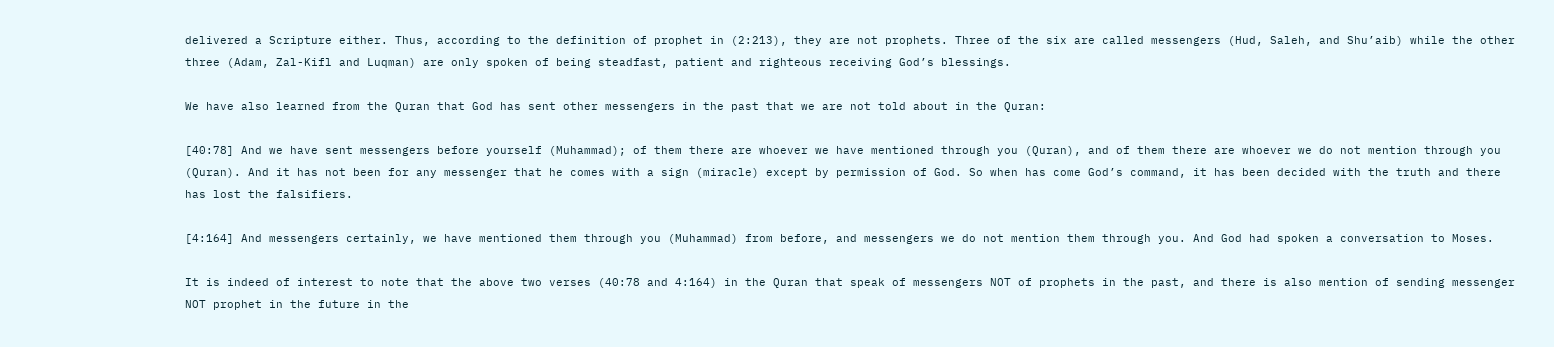delivered a Scripture either. Thus, according to the definition of prophet in (2:213), they are not prophets. Three of the six are called messengers (Hud, Saleh, and Shu’aib) while the other three (Adam, Zal-Kifl and Luqman) are only spoken of being steadfast, patient and righteous receiving God’s blessings.

We have also learned from the Quran that God has sent other messengers in the past that we are not told about in the Quran:

[40:78] And we have sent messengers before yourself (Muhammad); of them there are whoever we have mentioned through you (Quran), and of them there are whoever we do not mention through you (Quran). And it has not been for any messenger that he comes with a sign (miracle) except by permission of God. So when has come God’s command, it has been decided with the truth and there has lost the falsifiers.

[4:164] And messengers certainly, we have mentioned them through you (Muhammad) from before, and messengers we do not mention them through you. And God had spoken a conversation to Moses.

It is indeed of interest to note that the above two verses (40:78 and 4:164) in the Quran that speak of messengers NOT of prophets in the past, and there is also mention of sending messenger NOT prophet in the future in the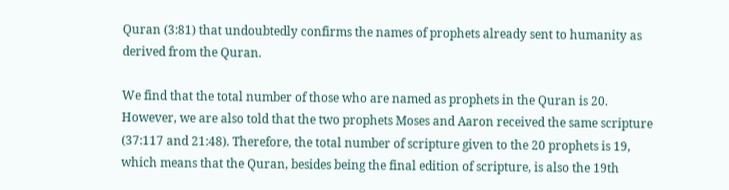Quran (3:81) that undoubtedly confirms the names of prophets already sent to humanity as derived from the Quran.

We find that the total number of those who are named as prophets in the Quran is 20. However, we are also told that the two prophets Moses and Aaron received the same scripture (37:117 and 21:48). Therefore, the total number of scripture given to the 20 prophets is 19, which means that the Quran, besides being the final edition of scripture, is also the 19th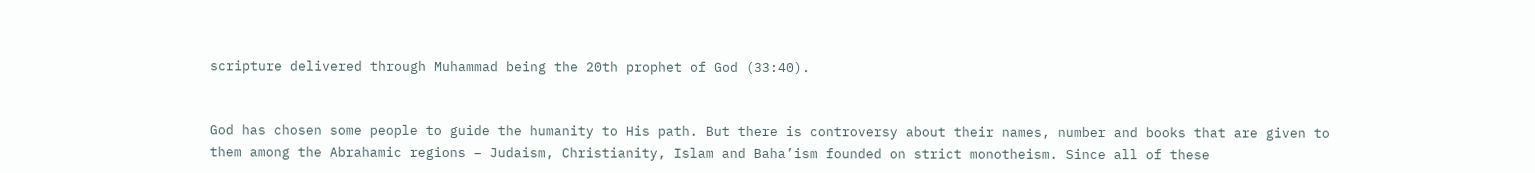scripture delivered through Muhammad being the 20th prophet of God (33:40).


God has chosen some people to guide the humanity to His path. But there is controversy about their names, number and books that are given to them among the Abrahamic regions – Judaism, Christianity, Islam and Baha’ism founded on strict monotheism. Since all of these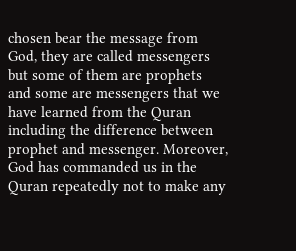chosen bear the message from God, they are called messengers but some of them are prophets and some are messengers that we have learned from the Quran including the difference between prophet and messenger. Moreover, God has commanded us in the Quran repeatedly not to make any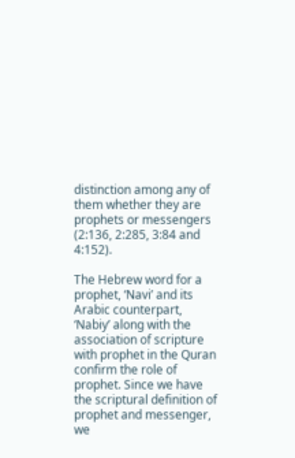distinction among any of them whether they are prophets or messengers (2:136, 2:285, 3:84 and 4:152).

The Hebrew word for a prophet, ‘Navi’ and its Arabic counterpart, ‘Nabiy’ along with the association of scripture with prophet in the Quran confirm the role of prophet. Since we have the scriptural definition of prophet and messenger, we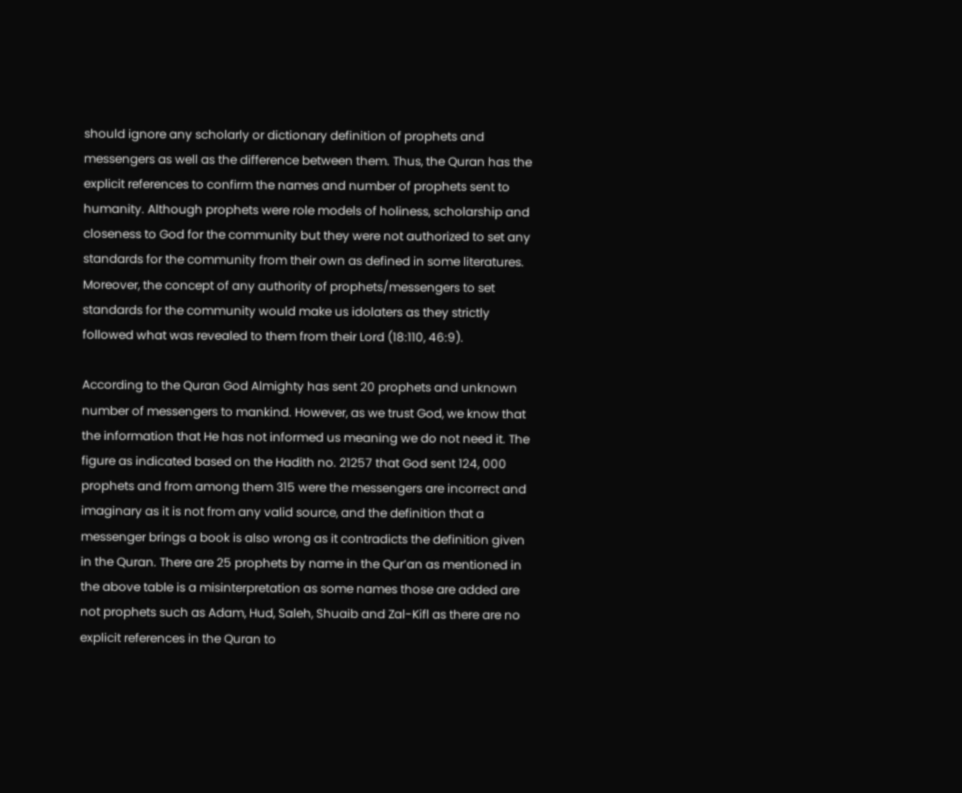should ignore any scholarly or dictionary definition of prophets and messengers as well as the difference between them. Thus, the Quran has the explicit references to confirm the names and number of prophets sent to humanity. Although prophets were role models of holiness, scholarship and closeness to God for the community but they were not authorized to set any standards for the community from their own as defined in some literatures. Moreover, the concept of any authority of prophets/messengers to set standards for the community would make us idolaters as they strictly followed what was revealed to them from their Lord (18:110, 46:9).

According to the Quran God Almighty has sent 20 prophets and unknown number of messengers to mankind. However, as we trust God, we know that the information that He has not informed us meaning we do not need it. The figure as indicated based on the Hadith no. 21257 that God sent 124, 000 prophets and from among them 315 were the messengers are incorrect and imaginary as it is not from any valid source, and the definition that a messenger brings a book is also wrong as it contradicts the definition given in the Quran. There are 25 prophets by name in the Qur’an as mentioned in the above table is a misinterpretation as some names those are added are not prophets such as Adam, Hud, Saleh, Shuaib and Zal-Kifl as there are no explicit references in the Quran to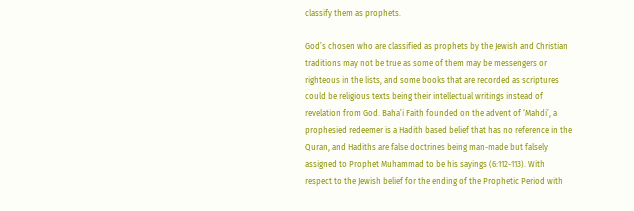classify them as prophets.

God’s chosen who are classified as prophets by the Jewish and Christian traditions may not be true as some of them may be messengers or righteous in the lists, and some books that are recorded as scriptures could be religious texts being their intellectual writings instead of revelation from God. Baha’i Faith founded on the advent of ‘Mahdi’, a prophesied redeemer is a Hadith based belief that has no reference in the Quran, and Hadiths are false doctrines being man-made but falsely assigned to Prophet Muhammad to be his sayings (6:112-113). With respect to the Jewish belief for the ending of the Prophetic Period with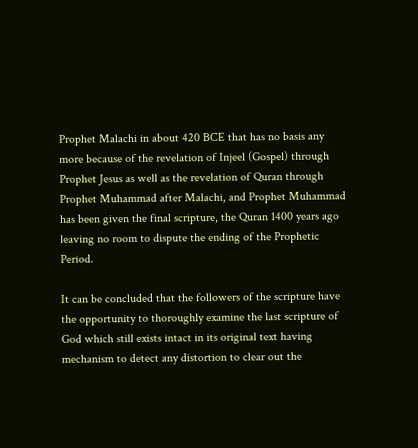Prophet Malachi in about 420 BCE that has no basis any more because of the revelation of Injeel (Gospel) through Prophet Jesus as well as the revelation of Quran through Prophet Muhammad after Malachi, and Prophet Muhammad has been given the final scripture, the Quran 1400 years ago leaving no room to dispute the ending of the Prophetic Period.

It can be concluded that the followers of the scripture have the opportunity to thoroughly examine the last scripture of God which still exists intact in its original text having mechanism to detect any distortion to clear out the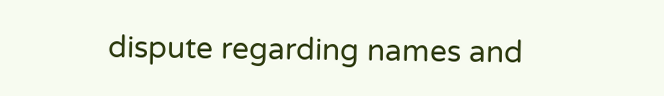dispute regarding names and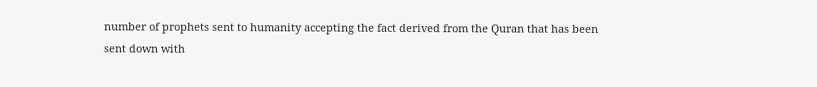number of prophets sent to humanity accepting the fact derived from the Quran that has been sent down with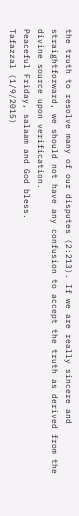the truth to resolve many of our disputes (2:213). If we are really sincere and straightforward, we should not have any confusion to accept the truth as derived from the divine source upon verification.
Peaceful Friday, salaam and God bless.
Tafazzal (1/9/2015)